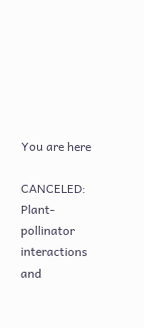You are here

CANCELED: Plant-pollinator interactions and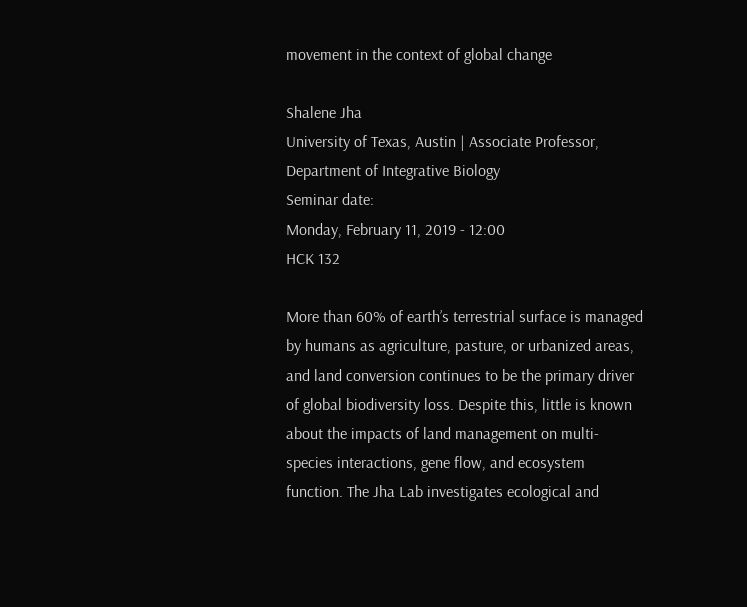movement in the context of global change

Shalene Jha
University of Texas, Austin | Associate Professor, Department of Integrative Biology
Seminar date:
Monday, February 11, 2019 - 12:00
HCK 132

More than 60% of earth’s terrestrial surface is managed by humans as agriculture, pasture, or urbanized areas, and land conversion continues to be the primary driver of global biodiversity loss. Despite this, little is known about the impacts of land management on multi-species interactions, gene flow, and ecosystem function. The Jha Lab investigates ecological and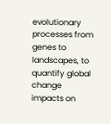evolutionary processes from genes to landscapes, to quantify global change impacts on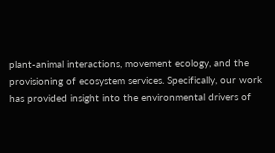plant-animal interactions, movement ecology, and the provisioning of ecosystem services. Specifically, our work has provided insight into the environmental drivers of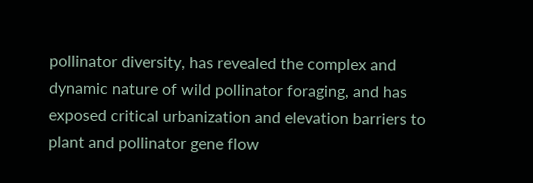pollinator diversity, has revealed the complex and dynamic nature of wild pollinator foraging, and has exposed critical urbanization and elevation barriers to plant and pollinator gene flow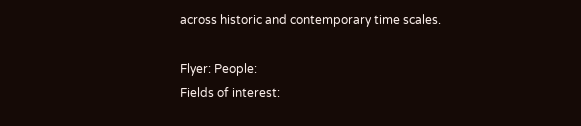across historic and contemporary time scales.

Flyer: People:
Fields of interest: